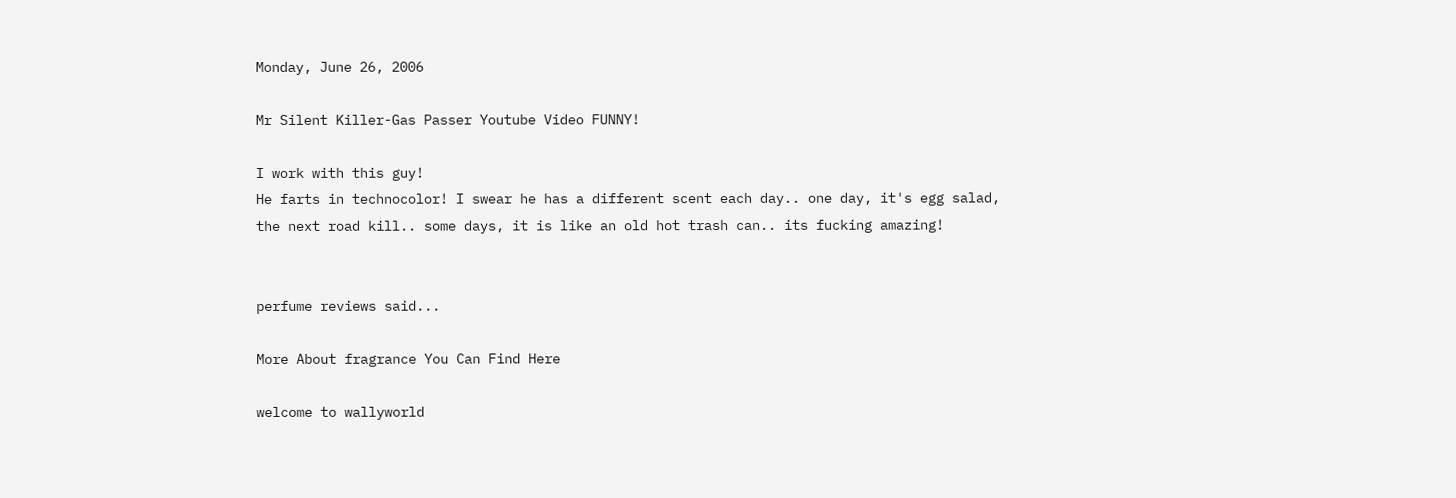Monday, June 26, 2006

Mr Silent Killer-Gas Passer Youtube Video FUNNY!

I work with this guy!
He farts in technocolor! I swear he has a different scent each day.. one day, it's egg salad, the next road kill.. some days, it is like an old hot trash can.. its fucking amazing!


perfume reviews said...

More About fragrance You Can Find Here

welcome to wallyworld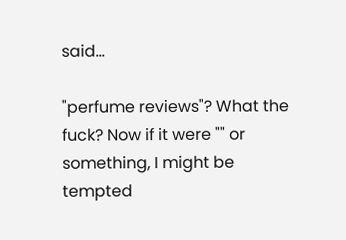said...

"perfume reviews"? What the fuck? Now if it were "" or something, I might be tempted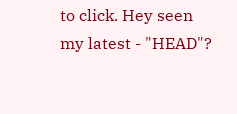to click. Hey seen my latest - "HEAD"?